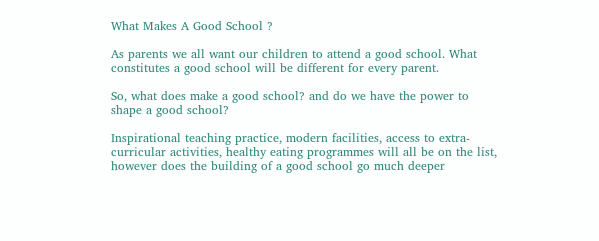What Makes A Good School ?

As parents we all want our children to attend a good school. What constitutes a good school will be different for every parent.

So, what does make a good school? and do we have the power to shape a good school?

Inspirational teaching practice, modern facilities, access to extra- curricular activities, healthy eating programmes will all be on the list, however does the building of a good school go much deeper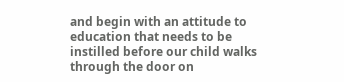and begin with an attitude to education that needs to be instilled before our child walks through the door on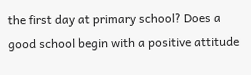the first day at primary school? Does a good school begin with a positive attitude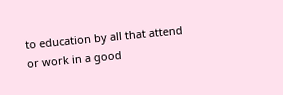to education by all that attend or work in a good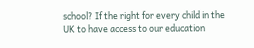school? If the right for every child in the UK to have access to our education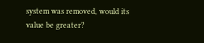system was removed, would its value be greater?